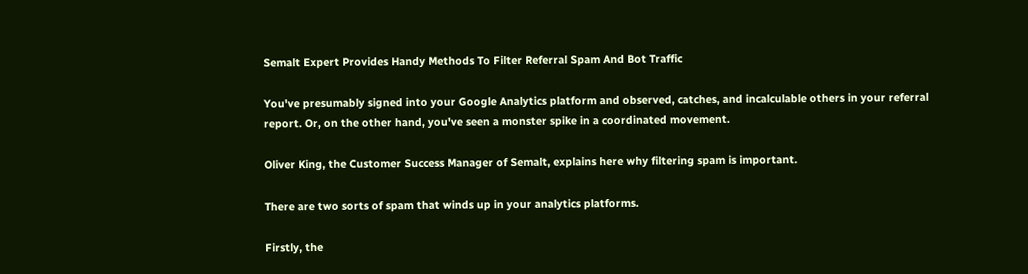Semalt Expert Provides Handy Methods To Filter Referral Spam And Bot Traffic

You've presumably signed into your Google Analytics platform and observed, catches, and incalculable others in your referral report. Or, on the other hand, you've seen a monster spike in a coordinated movement.

Oliver King, the Customer Success Manager of Semalt, explains here why filtering spam is important.

There are two sorts of spam that winds up in your analytics platforms.

Firstly, the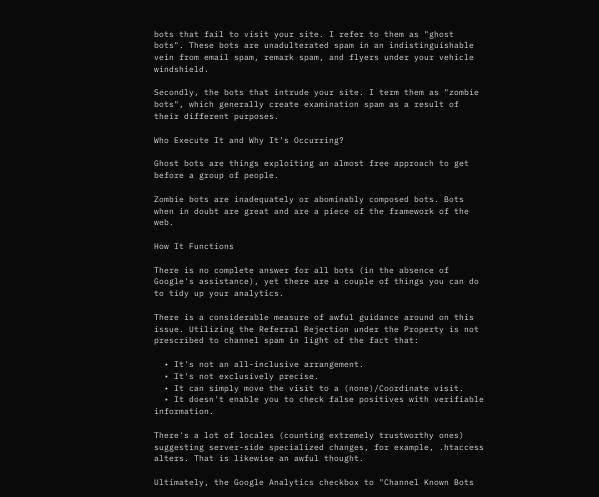bots that fail to visit your site. I refer to them as "ghost bots". These bots are unadulterated spam in an indistinguishable vein from email spam, remark spam, and flyers under your vehicle windshield.

Secondly, the bots that intrude your site. I term them as "zombie bots", which generally create examination spam as a result of their different purposes.

Who Execute It and Why It's Occurring?

Ghost bots are things exploiting an almost free approach to get before a group of people.

Zombie bots are inadequately or abominably composed bots. Bots when in doubt are great and are a piece of the framework of the web.

How It Functions

There is no complete answer for all bots (in the absence of Google's assistance), yet there are a couple of things you can do to tidy up your analytics.

There is a considerable measure of awful guidance around on this issue. Utilizing the Referral Rejection under the Property is not prescribed to channel spam in light of the fact that:

  • It's not an all-inclusive arrangement.
  • It's not exclusively precise.
  • It can simply move the visit to a (none)/Coordinate visit.
  • It doesn't enable you to check false positives with verifiable information.

There's a lot of locales (counting extremely trustworthy ones) suggesting server-side specialized changes, for example, .htaccess alters. That is likewise an awful thought.

Ultimately, the Google Analytics checkbox to "Channel Known Bots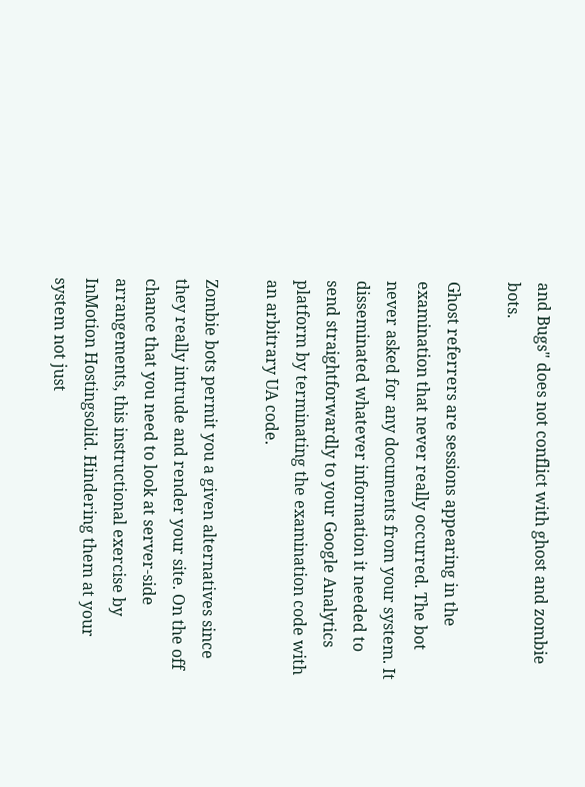and Bugs" does not conflict with ghost and zombie bots.

Ghost referrers are sessions appearing in the examination that never really occurred. The bot never asked for any documents from your system. It disseminated whatever information it needed to send straightforwardly to your Google Analytics platform by terminating the examination code with an arbitrary UA code.

Zombie bots permit you a given alternatives since they really intrude and render your site. On the off chance that you need to look at server-side arrangements, this instructional exercise by InMotion Hostingsolid. Hindering them at your system not just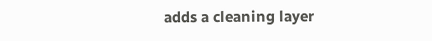adds a cleaning layer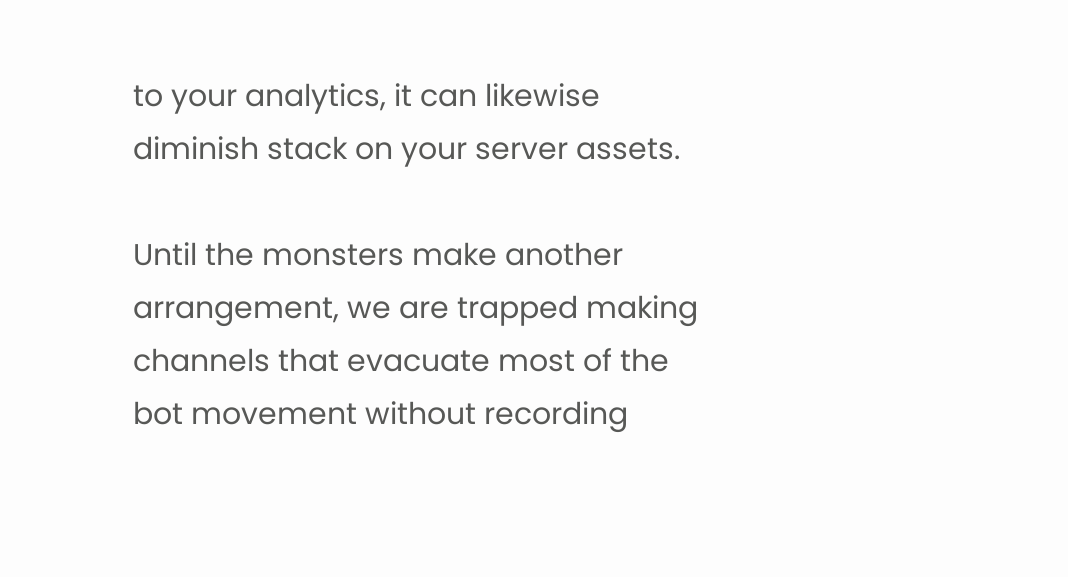to your analytics, it can likewise diminish stack on your server assets.

Until the monsters make another arrangement, we are trapped making channels that evacuate most of the bot movement without recording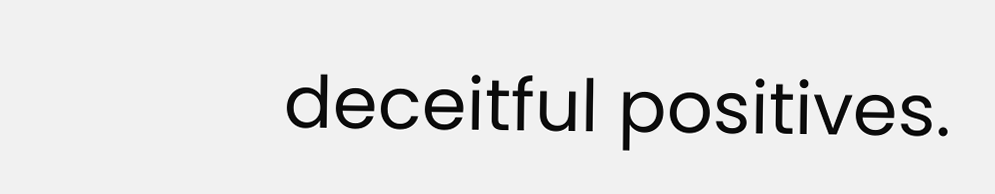deceitful positives.